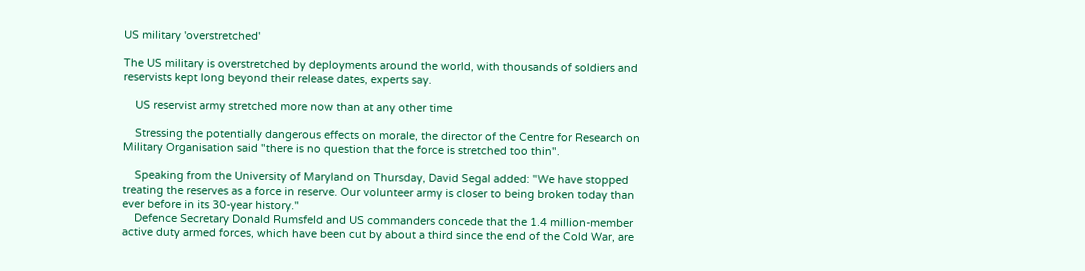US military 'overstretched'

The US military is overstretched by deployments around the world, with thousands of soldiers and reservists kept long beyond their release dates, experts say.

    US reservist army stretched more now than at any other time

    Stressing the potentially dangerous effects on morale, the director of the Centre for Research on Military Organisation said "there is no question that the force is stretched too thin".

    Speaking from the University of Maryland on Thursday, David Segal added: "We have stopped treating the reserves as a force in reserve. Our volunteer army is closer to being broken today than ever before in its 30-year history."
    Defence Secretary Donald Rumsfeld and US commanders concede that the 1.4 million-member active duty armed forces, which have been cut by about a third since the end of the Cold War, are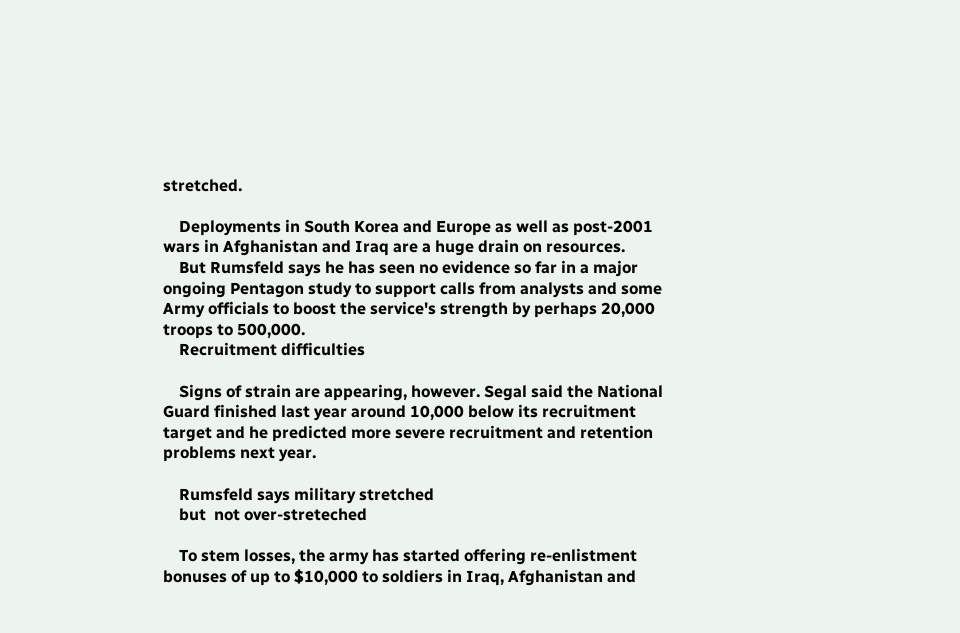stretched.

    Deployments in South Korea and Europe as well as post-2001 wars in Afghanistan and Iraq are a huge drain on resources.
    But Rumsfeld says he has seen no evidence so far in a major ongoing Pentagon study to support calls from analysts and some Army officials to boost the service's strength by perhaps 20,000 troops to 500,000.
    Recruitment difficulties

    Signs of strain are appearing, however. Segal said the National Guard finished last year around 10,000 below its recruitment target and he predicted more severe recruitment and retention problems next year.

    Rumsfeld says military stretched
    but  not over-streteched

    To stem losses, the army has started offering re-enlistment bonuses of up to $10,000 to soldiers in Iraq, Afghanistan and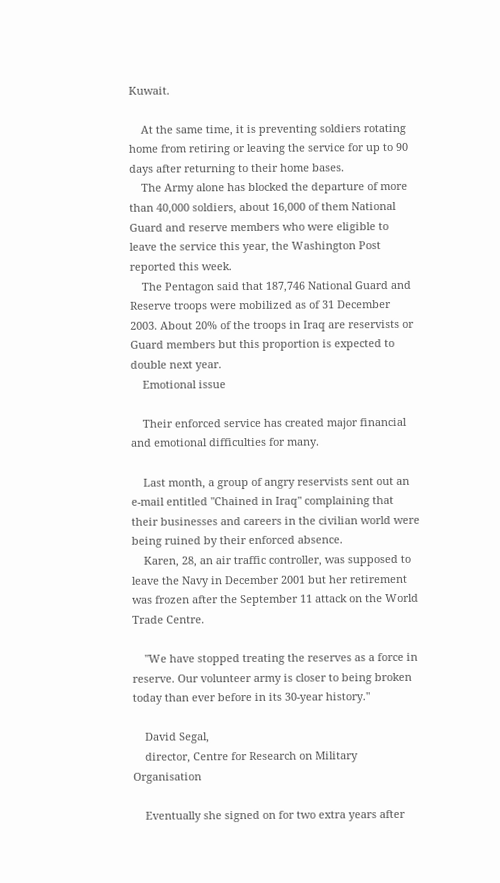Kuwait.

    At the same time, it is preventing soldiers rotating home from retiring or leaving the service for up to 90 days after returning to their home bases.
    The Army alone has blocked the departure of more than 40,000 soldiers, about 16,000 of them National Guard and reserve members who were eligible to leave the service this year, the Washington Post reported this week.
    The Pentagon said that 187,746 National Guard and Reserve troops were mobilized as of 31 December 2003. About 20% of the troops in Iraq are reservists or Guard members but this proportion is expected to double next year.
    Emotional issue

    Their enforced service has created major financial and emotional difficulties for many.

    Last month, a group of angry reservists sent out an e-mail entitled "Chained in Iraq" complaining that their businesses and careers in the civilian world were being ruined by their enforced absence.
    Karen, 28, an air traffic controller, was supposed to leave the Navy in December 2001 but her retirement was frozen after the September 11 attack on the World Trade Centre.

    "We have stopped treating the reserves as a force in reserve. Our volunteer army is closer to being broken today than ever before in its 30-year history."

    David Segal,
    director, Centre for Research on Military Organisation

    Eventually she signed on for two extra years after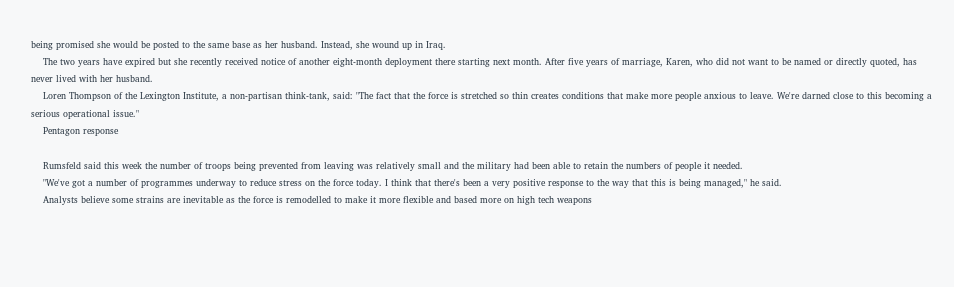being promised she would be posted to the same base as her husband. Instead, she wound up in Iraq.
    The two years have expired but she recently received notice of another eight-month deployment there starting next month. After five years of marriage, Karen, who did not want to be named or directly quoted, has never lived with her husband.
    Loren Thompson of the Lexington Institute, a non-partisan think-tank, said: "The fact that the force is stretched so thin creates conditions that make more people anxious to leave. We're darned close to this becoming a serious operational issue."
    Pentagon response

    Rumsfeld said this week the number of troops being prevented from leaving was relatively small and the military had been able to retain the numbers of people it needed.
    "We've got a number of programmes underway to reduce stress on the force today. I think that there's been a very positive response to the way that this is being managed," he said.
    Analysts believe some strains are inevitable as the force is remodelled to make it more flexible and based more on high tech weapons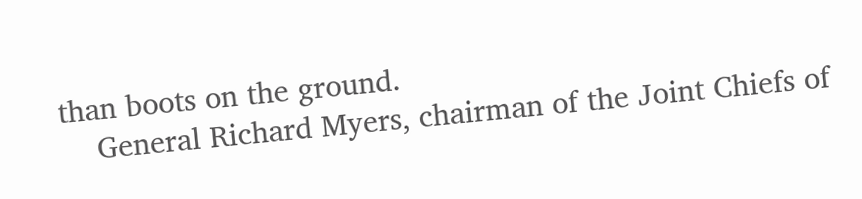than boots on the ground.
    General Richard Myers, chairman of the Joint Chiefs of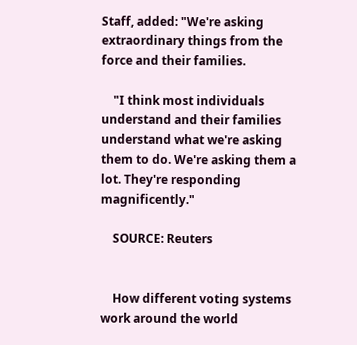Staff, added: "We're asking extraordinary things from the force and their families.

    "I think most individuals understand and their families understand what we're asking them to do. We're asking them a lot. They're responding magnificently."

    SOURCE: Reuters


    How different voting systems work around the world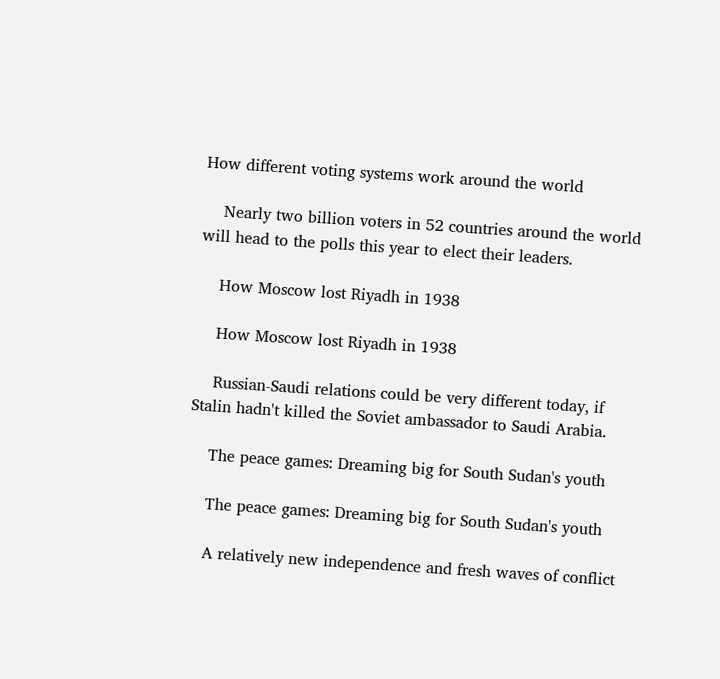How different voting systems work around the world

    Nearly two billion voters in 52 countries around the world will head to the polls this year to elect their leaders.

    How Moscow lost Riyadh in 1938

    How Moscow lost Riyadh in 1938

    Russian-Saudi relations could be very different today, if Stalin hadn't killed the Soviet ambassador to Saudi Arabia.

    The peace games: Dreaming big for South Sudan's youth

    The peace games: Dreaming big for South Sudan's youth

    A relatively new independence and fresh waves of conflict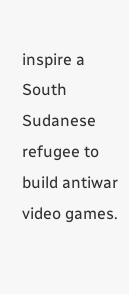inspire a South Sudanese refugee to build antiwar video games.